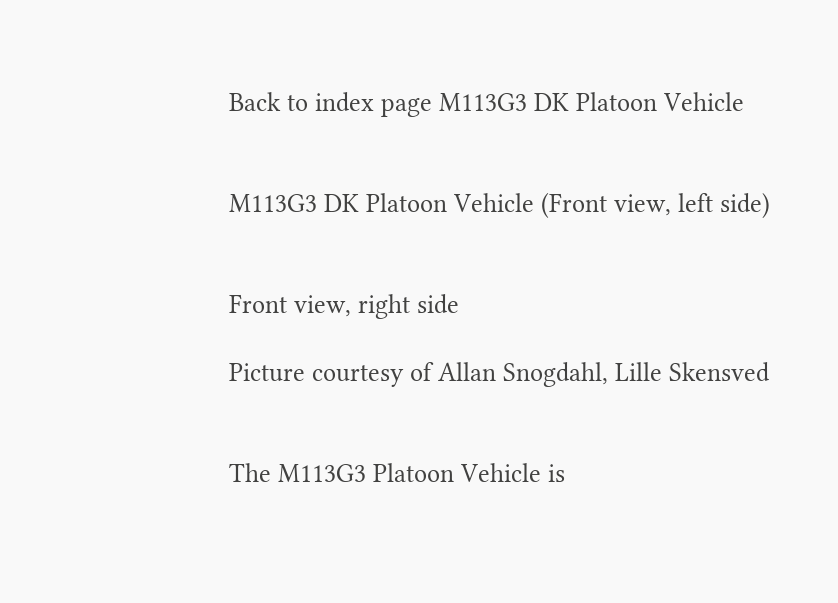Back to index page M113G3 DK Platoon Vehicle


M113G3 DK Platoon Vehicle (Front view, left side)


Front view, right side

Picture courtesy of Allan Snogdahl, Lille Skensved


The M113G3 Platoon Vehicle is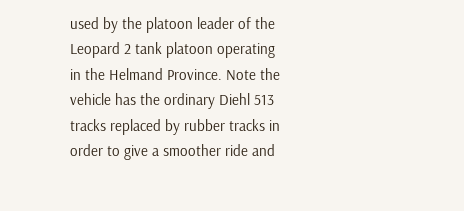used by the platoon leader of the Leopard 2 tank platoon operating in the Helmand Province. Note the vehicle has the ordinary Diehl 513 tracks replaced by rubber tracks in order to give a smoother ride and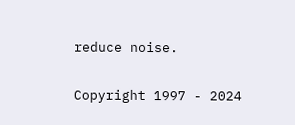reduce noise.

Copyright 1997 - 2024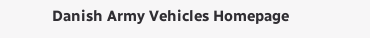Danish Army Vehicles Homepage